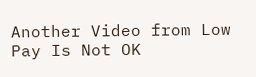Another Video from Low Pay Is Not OK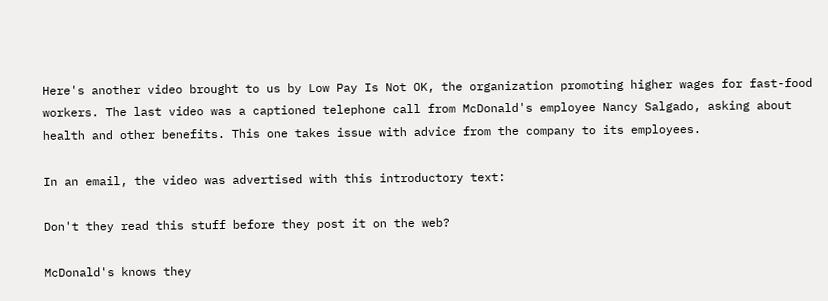Here's another video brought to us by Low Pay Is Not OK, the organization promoting higher wages for fast-food workers. The last video was a captioned telephone call from McDonald's employee Nancy Salgado, asking about health and other benefits. This one takes issue with advice from the company to its employees.

In an email, the video was advertised with this introductory text:

Don't they read this stuff before they post it on the web?

McDonald's knows they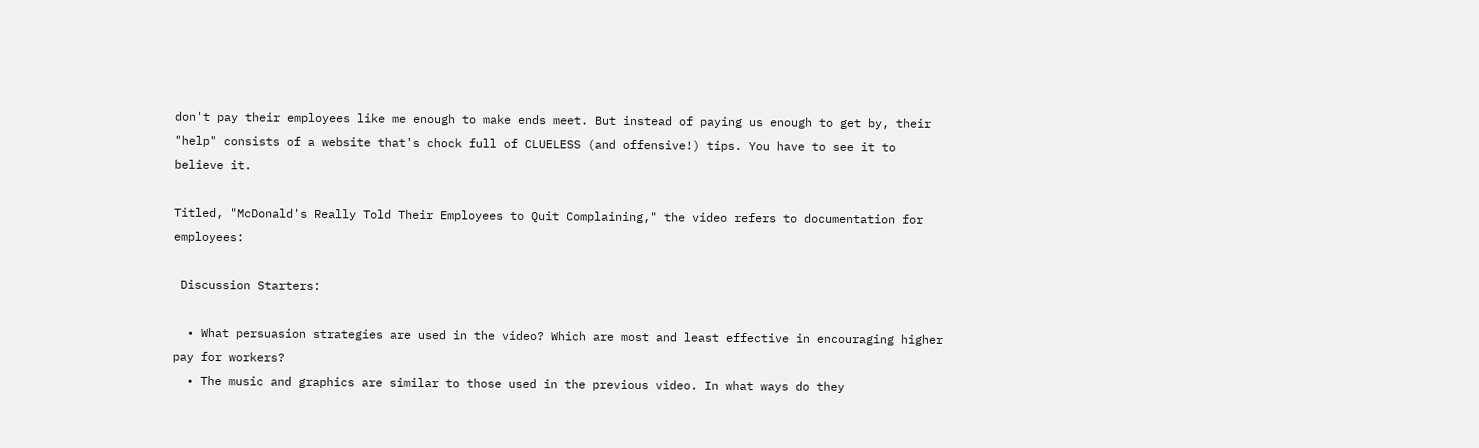don't pay their employees like me enough to make ends meet. But instead of paying us enough to get by, their "help" consists of a website that's chock full of CLUELESS (and offensive!) tips. You have to see it to believe it.

Titled, "McDonald's Really Told Their Employees to Quit Complaining," the video refers to documentation for employees:

 Discussion Starters:

  • What persuasion strategies are used in the video? Which are most and least effective in encouraging higher pay for workers?
  • The music and graphics are similar to those used in the previous video. In what ways do they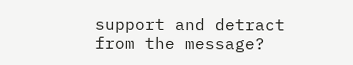support and detract from the message?